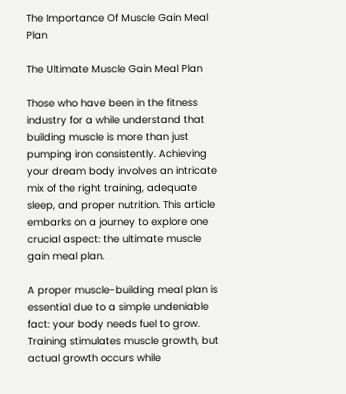The Importance Of Muscle Gain Meal Plan

The Ultimate Muscle Gain Meal Plan

Those who have been in the fitness industry for a while understand that building muscle is more than just pumping iron consistently. Achieving your dream body involves an intricate mix of the right training, adequate sleep, and proper nutrition. This article embarks on a journey to explore one crucial aspect: the ultimate muscle gain meal plan.

A proper muscle-building meal plan is essential due to a simple undeniable fact: your body needs fuel to grow. Training stimulates muscle growth, but actual growth occurs while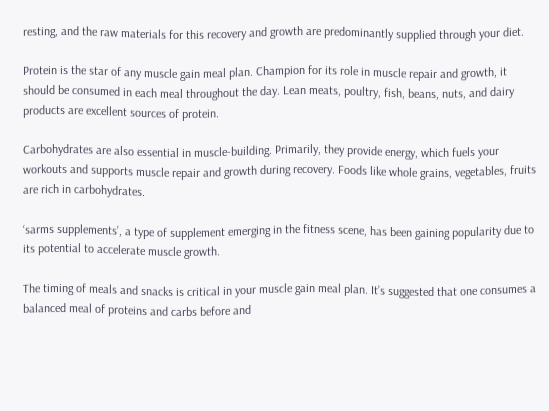resting, and the raw materials for this recovery and growth are predominantly supplied through your diet.

Protein is the star of any muscle gain meal plan. Champion for its role in muscle repair and growth, it should be consumed in each meal throughout the day. Lean meats, poultry, fish, beans, nuts, and dairy products are excellent sources of protein.

Carbohydrates are also essential in muscle-building. Primarily, they provide energy, which fuels your workouts and supports muscle repair and growth during recovery. Foods like whole grains, vegetables, fruits are rich in carbohydrates.

‘sarms supplements’, a type of supplement emerging in the fitness scene, has been gaining popularity due to its potential to accelerate muscle growth.

The timing of meals and snacks is critical in your muscle gain meal plan. It’s suggested that one consumes a balanced meal of proteins and carbs before and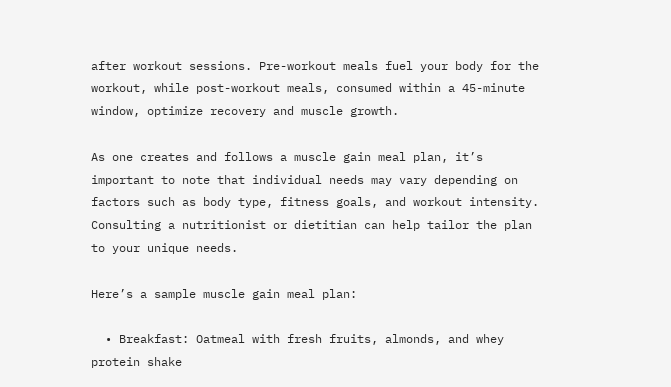after workout sessions. Pre-workout meals fuel your body for the workout, while post-workout meals, consumed within a 45-minute window, optimize recovery and muscle growth.

As one creates and follows a muscle gain meal plan, it’s important to note that individual needs may vary depending on factors such as body type, fitness goals, and workout intensity. Consulting a nutritionist or dietitian can help tailor the plan to your unique needs.

Here’s a sample muscle gain meal plan:

  • Breakfast: Oatmeal with fresh fruits, almonds, and whey protein shake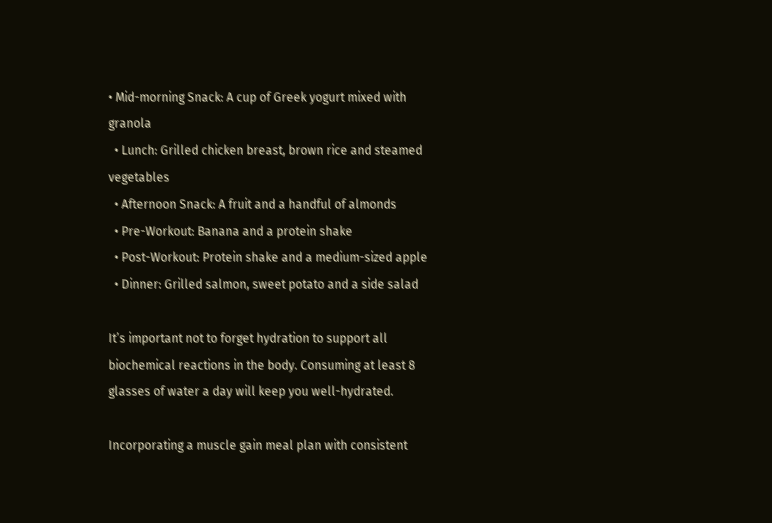• Mid-morning Snack: A cup of Greek yogurt mixed with granola
  • Lunch: Grilled chicken breast, brown rice and steamed vegetables
  • Afternoon Snack: A fruit and a handful of almonds
  • Pre-Workout: Banana and a protein shake
  • Post-Workout: Protein shake and a medium-sized apple
  • Dinner: Grilled salmon, sweet potato and a side salad

It’s important not to forget hydration to support all biochemical reactions in the body. Consuming at least 8 glasses of water a day will keep you well-hydrated.

Incorporating a muscle gain meal plan with consistent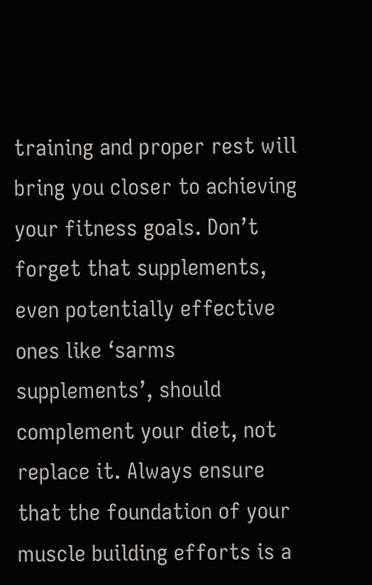training and proper rest will bring you closer to achieving your fitness goals. Don’t forget that supplements, even potentially effective ones like ‘sarms supplements’, should complement your diet, not replace it. Always ensure that the foundation of your muscle building efforts is a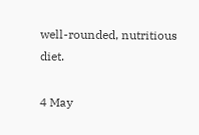well-rounded, nutritious diet.

4 May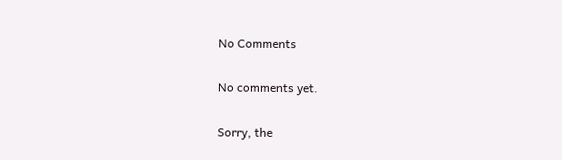No Comments

No comments yet.

Sorry, the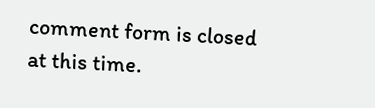comment form is closed at this time.